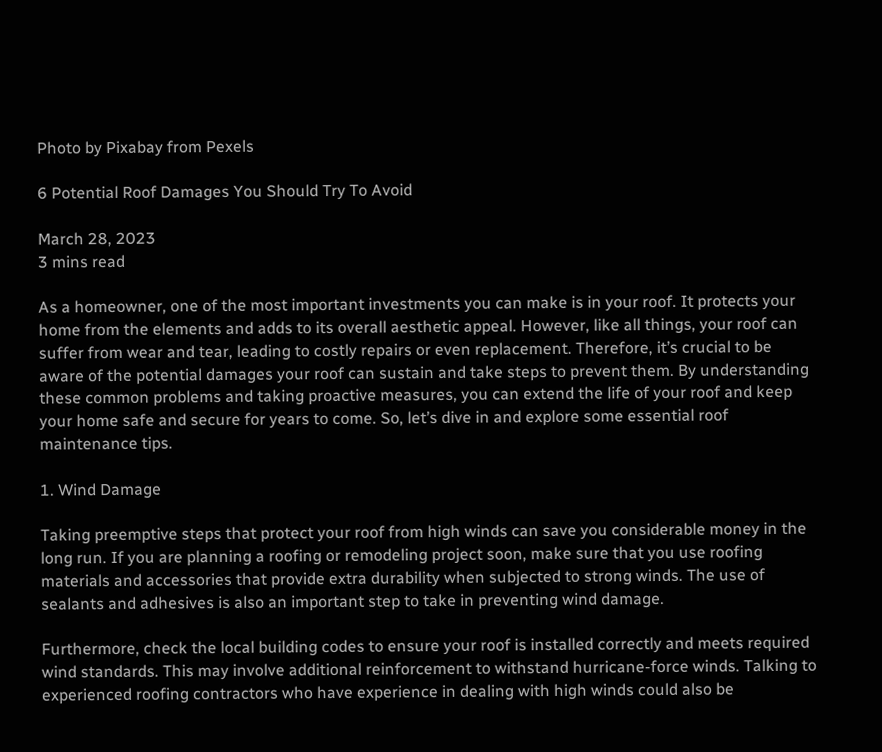Photo by Pixabay from Pexels

6 Potential Roof Damages You Should Try To Avoid

March 28, 2023
3 mins read

As a homeowner, one of the most important investments you can make is in your roof. It protects your home from the elements and adds to its overall aesthetic appeal. However, like all things, your roof can suffer from wear and tear, leading to costly repairs or even replacement. Therefore, it’s crucial to be aware of the potential damages your roof can sustain and take steps to prevent them. By understanding these common problems and taking proactive measures, you can extend the life of your roof and keep your home safe and secure for years to come. So, let’s dive in and explore some essential roof maintenance tips.

1. Wind Damage

Taking preemptive steps that protect your roof from high winds can save you considerable money in the long run. If you are planning a roofing or remodeling project soon, make sure that you use roofing materials and accessories that provide extra durability when subjected to strong winds. The use of sealants and adhesives is also an important step to take in preventing wind damage.

Furthermore, check the local building codes to ensure your roof is installed correctly and meets required wind standards. This may involve additional reinforcement to withstand hurricane-force winds. Talking to experienced roofing contractors who have experience in dealing with high winds could also be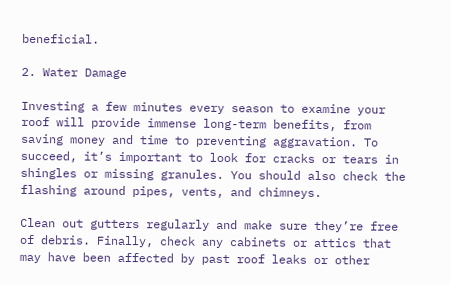beneficial.

2. Water Damage

Investing a few minutes every season to examine your roof will provide immense long-term benefits, from saving money and time to preventing aggravation. To succeed, it’s important to look for cracks or tears in shingles or missing granules. You should also check the flashing around pipes, vents, and chimneys.

Clean out gutters regularly and make sure they’re free of debris. Finally, check any cabinets or attics that may have been affected by past roof leaks or other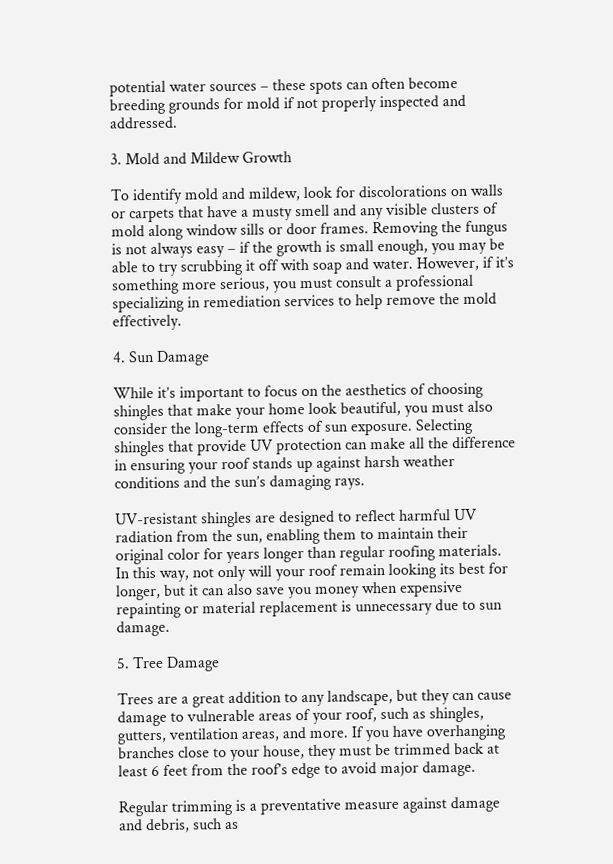potential water sources – these spots can often become breeding grounds for mold if not properly inspected and addressed.

3. Mold and Mildew Growth

To identify mold and mildew, look for discolorations on walls or carpets that have a musty smell and any visible clusters of mold along window sills or door frames. Removing the fungus is not always easy – if the growth is small enough, you may be able to try scrubbing it off with soap and water. However, if it’s something more serious, you must consult a professional specializing in remediation services to help remove the mold effectively.

4. Sun Damage

While it’s important to focus on the aesthetics of choosing shingles that make your home look beautiful, you must also consider the long-term effects of sun exposure. Selecting shingles that provide UV protection can make all the difference in ensuring your roof stands up against harsh weather conditions and the sun’s damaging rays.

UV-resistant shingles are designed to reflect harmful UV radiation from the sun, enabling them to maintain their original color for years longer than regular roofing materials. In this way, not only will your roof remain looking its best for longer, but it can also save you money when expensive repainting or material replacement is unnecessary due to sun damage.

5. Tree Damage

Trees are a great addition to any landscape, but they can cause damage to vulnerable areas of your roof, such as shingles, gutters, ventilation areas, and more. If you have overhanging branches close to your house, they must be trimmed back at least 6 feet from the roof’s edge to avoid major damage.

Regular trimming is a preventative measure against damage and debris, such as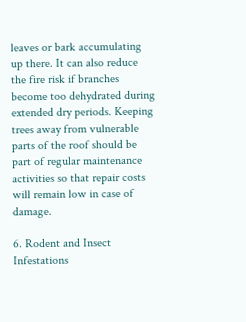leaves or bark accumulating up there. It can also reduce the fire risk if branches become too dehydrated during extended dry periods. Keeping trees away from vulnerable parts of the roof should be part of regular maintenance activities so that repair costs will remain low in case of damage.

6. Rodent and Insect Infestations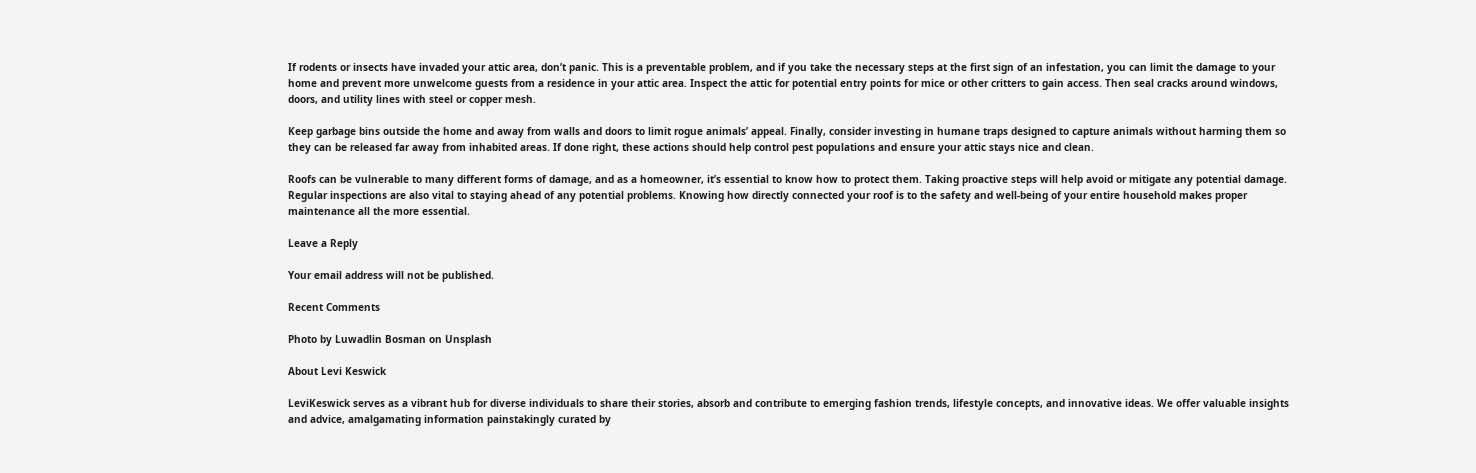If rodents or insects have invaded your attic area, don’t panic. This is a preventable problem, and if you take the necessary steps at the first sign of an infestation, you can limit the damage to your home and prevent more unwelcome guests from a residence in your attic area. Inspect the attic for potential entry points for mice or other critters to gain access. Then seal cracks around windows, doors, and utility lines with steel or copper mesh.

Keep garbage bins outside the home and away from walls and doors to limit rogue animals’ appeal. Finally, consider investing in humane traps designed to capture animals without harming them so they can be released far away from inhabited areas. If done right, these actions should help control pest populations and ensure your attic stays nice and clean.

Roofs can be vulnerable to many different forms of damage, and as a homeowner, it’s essential to know how to protect them. Taking proactive steps will help avoid or mitigate any potential damage. Regular inspections are also vital to staying ahead of any potential problems. Knowing how directly connected your roof is to the safety and well-being of your entire household makes proper maintenance all the more essential.

Leave a Reply

Your email address will not be published.

Recent Comments

Photo by Luwadlin Bosman on Unsplash

About Levi Keswick

LeviKeswick serves as a vibrant hub for diverse individuals to share their stories, absorb and contribute to emerging fashion trends, lifestyle concepts, and innovative ideas. We offer valuable insights and advice, amalgamating information painstakingly curated by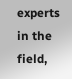experts in the field,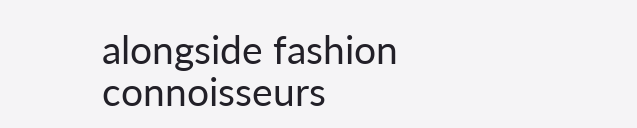alongside fashion connoisseurs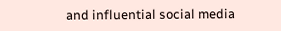and influential social media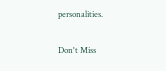personalities.

Don't Miss